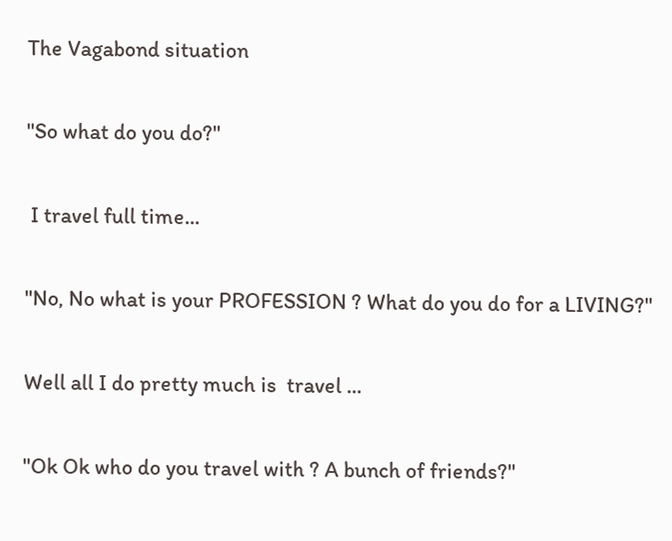The Vagabond situation

"So what do you do?"

 I travel full time...

"No, No what is your PROFESSION ? What do you do for a LIVING?"

Well all I do pretty much is  travel ...

"Ok Ok who do you travel with ? A bunch of friends?"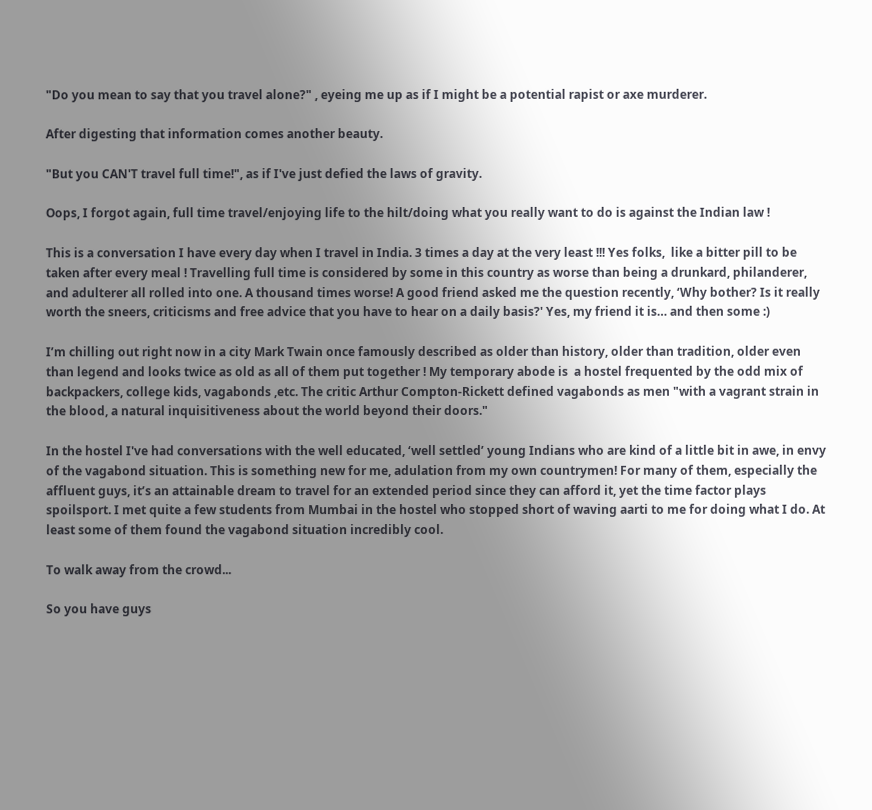"Do you mean to say that you travel alone?" , eyeing me up as if I might be a potential rapist or axe murderer.

After digesting that information comes another beauty.

"But you CAN'T travel full time!", as if I've just defied the laws of gravity.

Oops, I forgot again, full time travel/enjoying life to the hilt/doing what you really want to do is against the Indian law !

This is a conversation I have every day when I travel in India. 3 times a day at the very least !!! Yes folks,  like a bitter pill to be taken after every meal ! Travelling full time is considered by some in this country as worse than being a drunkard, philanderer, and adulterer all rolled into one. A thousand times worse! A good friend asked me the question recently, ‘Why bother? Is it really worth the sneers, criticisms and free advice that you have to hear on a daily basis?' Yes, my friend it is… and then some :)

I’m chilling out right now in a city Mark Twain once famously described as older than history, older than tradition, older even than legend and looks twice as old as all of them put together ! My temporary abode is  a hostel frequented by the odd mix of backpackers, college kids, vagabonds ,etc. The critic Arthur Compton-Rickett defined vagabonds as men "with a vagrant strain in the blood, a natural inquisitiveness about the world beyond their doors."

In the hostel I've had conversations with the well educated, ‘well settled’ young Indians who are kind of a little bit in awe, in envy of the vagabond situation. This is something new for me, adulation from my own countrymen! For many of them, especially the affluent guys, it’s an attainable dream to travel for an extended period since they can afford it, yet the time factor plays spoilsport. I met quite a few students from Mumbai in the hostel who stopped short of waving aarti to me for doing what I do. At least some of them found the vagabond situation incredibly cool.

To walk away from the crowd...

So you have guys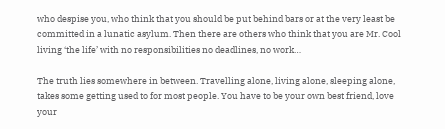who despise you, who think that you should be put behind bars or at the very least be committed in a lunatic asylum. Then there are others who think that you are Mr. Cool living ‘the life’ with no responsibilities no deadlines, no work…

The truth lies somewhere in between. Travelling alone, living alone, sleeping alone, takes some getting used to for most people. You have to be your own best friend, love your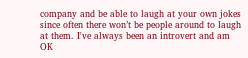company and be able to laugh at your own jokes since often there won’t be people around to laugh at them. I've always been an introvert and am OK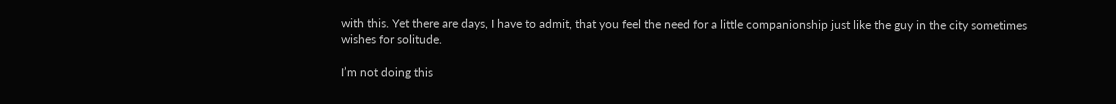with this. Yet there are days, I have to admit, that you feel the need for a little companionship just like the guy in the city sometimes wishes for solitude.

I’m not doing this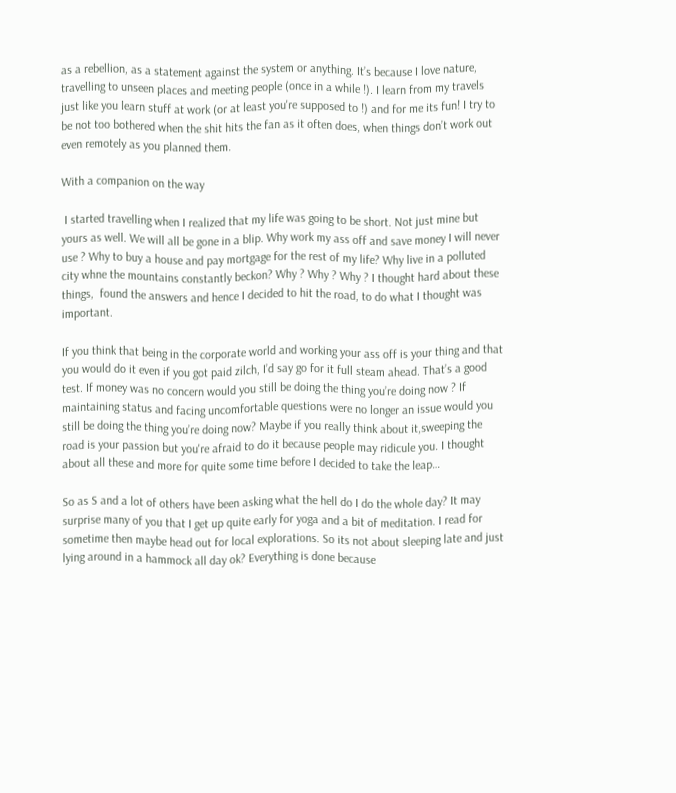as a rebellion, as a statement against the system or anything. It’s because I love nature, travelling to unseen places and meeting people (once in a while !). I learn from my travels just like you learn stuff at work (or at least you're supposed to !) and for me its fun! I try to be not too bothered when the shit hits the fan as it often does, when things don’t work out even remotely as you planned them.

With a companion on the way

 I started travelling when I realized that my life was going to be short. Not just mine but yours as well. We will all be gone in a blip. Why work my ass off and save money I will never use ? Why to buy a house and pay mortgage for the rest of my life? Why live in a polluted city whne the mountains constantly beckon? Why ? Why ? Why ? I thought hard about these things,  found the answers and hence I decided to hit the road, to do what I thought was important.

If you think that being in the corporate world and working your ass off is your thing and that you would do it even if you got paid zilch, I’d say go for it full steam ahead. That’s a good test. If money was no concern would you still be doing the thing you’re doing now ? If maintaining status and facing uncomfortable questions were no longer an issue would you still be doing the thing you’re doing now? Maybe if you really think about it,sweeping the road is your passion but you're afraid to do it because people may ridicule you. I thought about all these and more for quite some time before I decided to take the leap…

So as S and a lot of others have been asking what the hell do I do the whole day? It may surprise many of you that I get up quite early for yoga and a bit of meditation. I read for sometime then maybe head out for local explorations. So its not about sleeping late and just lying around in a hammock all day ok? Everything is done because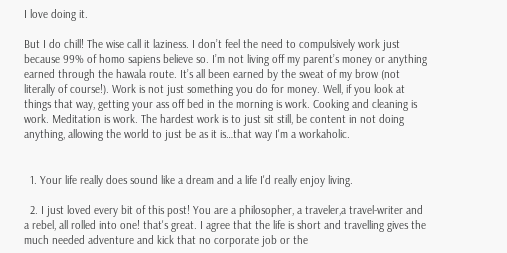I love doing it.

But I do chill! The wise call it laziness. I don’t feel the need to compulsively work just because 99% of homo sapiens believe so. I’m not living off my parent’s money or anything earned through the hawala route. It’s all been earned by the sweat of my brow (not literally of course!). Work is not just something you do for money. Well, if you look at things that way, getting your ass off bed in the morning is work. Cooking and cleaning is work. Meditation is work. The hardest work is to just sit still, be content in not doing anything, allowing the world to just be as it is…that way I'm a workaholic.


  1. Your life really does sound like a dream and a life I'd really enjoy living.

  2. I just loved every bit of this post! You are a philosopher, a traveler,a travel-writer and a rebel, all rolled into one! that's great. I agree that the life is short and travelling gives the much needed adventure and kick that no corporate job or the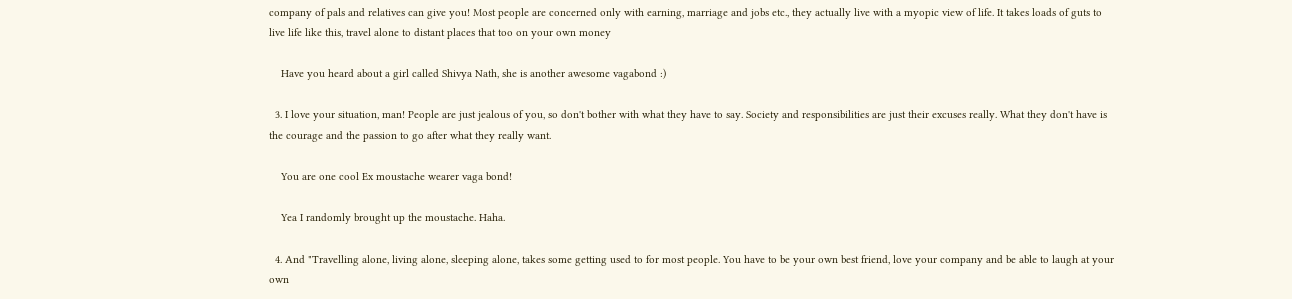company of pals and relatives can give you! Most people are concerned only with earning, marriage and jobs etc., they actually live with a myopic view of life. It takes loads of guts to live life like this, travel alone to distant places that too on your own money

    Have you heard about a girl called Shivya Nath, she is another awesome vagabond :)

  3. I love your situation, man! People are just jealous of you, so don't bother with what they have to say. Society and responsibilities are just their excuses really. What they don't have is the courage and the passion to go after what they really want.

    You are one cool Ex moustache wearer vaga bond!

    Yea I randomly brought up the moustache. Haha.

  4. And "Travelling alone, living alone, sleeping alone, takes some getting used to for most people. You have to be your own best friend, love your company and be able to laugh at your own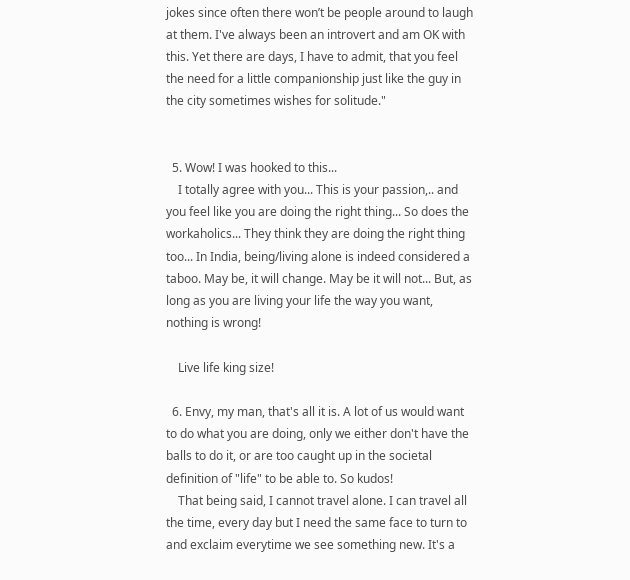jokes since often there won’t be people around to laugh at them. I've always been an introvert and am OK with this. Yet there are days, I have to admit, that you feel the need for a little companionship just like the guy in the city sometimes wishes for solitude."


  5. Wow! I was hooked to this...
    I totally agree with you... This is your passion,.. and you feel like you are doing the right thing... So does the workaholics... They think they are doing the right thing too... In India, being/living alone is indeed considered a taboo. May be, it will change. May be it will not... But, as long as you are living your life the way you want, nothing is wrong!

    Live life king size!

  6. Envy, my man, that's all it is. A lot of us would want to do what you are doing, only we either don't have the balls to do it, or are too caught up in the societal definition of "life" to be able to. So kudos!
    That being said, I cannot travel alone. I can travel all the time, every day but I need the same face to turn to and exclaim everytime we see something new. It's a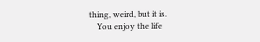thing, weird, but it is.
    You enjoy the life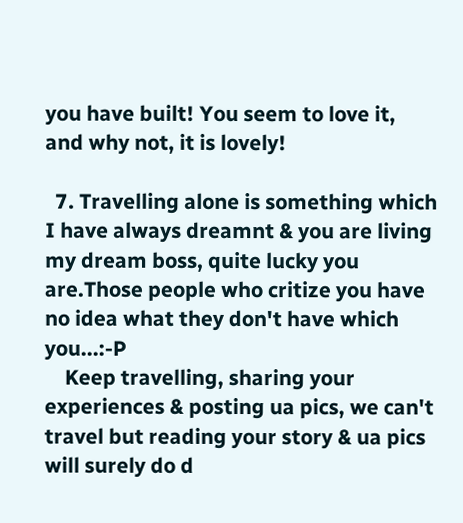you have built! You seem to love it, and why not, it is lovely!

  7. Travelling alone is something which I have always dreamnt & you are living my dream boss, quite lucky you are.Those people who critize you have no idea what they don't have which you...:-P
    Keep travelling, sharing your experiences & posting ua pics, we can't travel but reading your story & ua pics will surely do d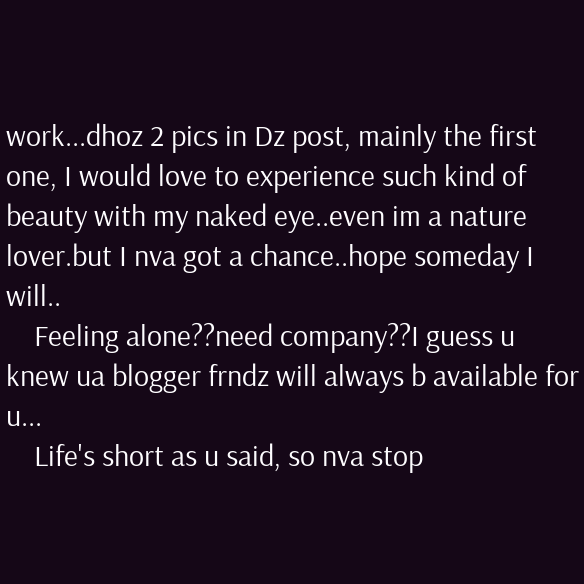work...dhoz 2 pics in Dz post, mainly the first one, I would love to experience such kind of beauty with my naked eye..even im a nature lover.but I nva got a chance..hope someday I will..
    Feeling alone??need company??I guess u knew ua blogger frndz will always b available for u...
    Life's short as u said, so nva stop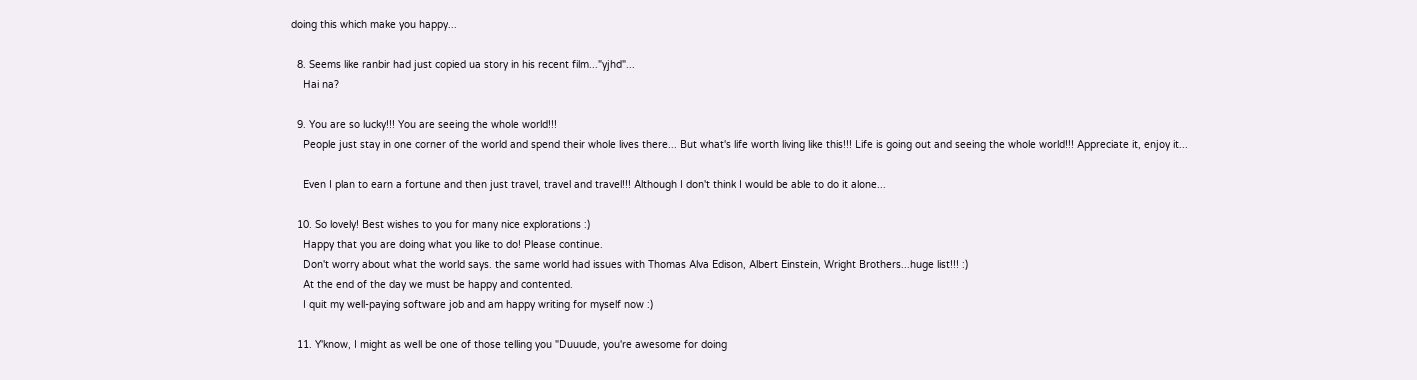doing this which make you happy...

  8. Seems like ranbir had just copied ua story in his recent film..."yjhd"...
    Hai na?

  9. You are so lucky!!! You are seeing the whole world!!!
    People just stay in one corner of the world and spend their whole lives there... But what's life worth living like this!!! Life is going out and seeing the whole world!!! Appreciate it, enjoy it...

    Even I plan to earn a fortune and then just travel, travel and travel!!! Although I don't think I would be able to do it alone...

  10. So lovely! Best wishes to you for many nice explorations :)
    Happy that you are doing what you like to do! Please continue.
    Don't worry about what the world says. the same world had issues with Thomas Alva Edison, Albert Einstein, Wright Brothers...huge list!!! :)
    At the end of the day we must be happy and contented.
    I quit my well-paying software job and am happy writing for myself now :)

  11. Y'know, I might as well be one of those telling you "Duuude, you're awesome for doing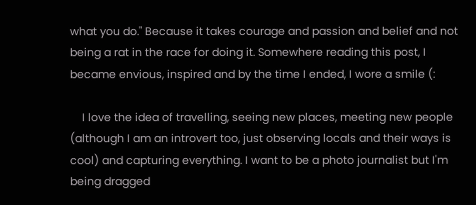what you do." Because it takes courage and passion and belief and not being a rat in the race for doing it. Somewhere reading this post, I became envious, inspired and by the time I ended, I wore a smile (:

    I love the idea of travelling, seeing new places, meeting new people (although I am an introvert too, just observing locals and their ways is cool) and capturing everything. I want to be a photo journalist but I'm being dragged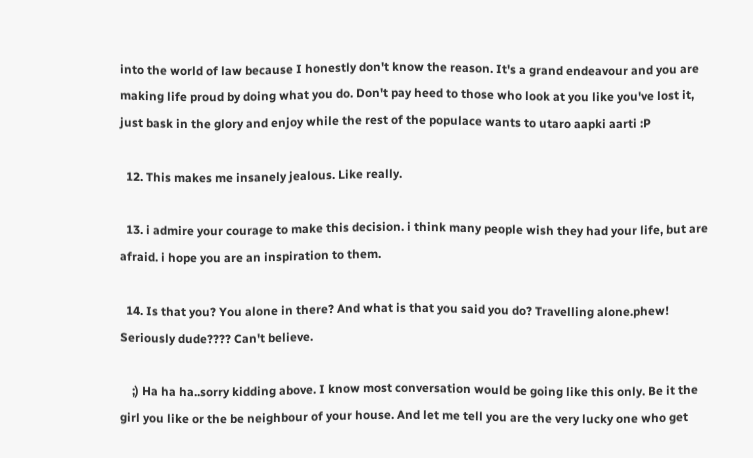into the world of law because I honestly don't know the reason. It's a grand endeavour and you are making life proud by doing what you do. Don't pay heed to those who look at you like you've lost it, just bask in the glory and enjoy while the rest of the populace wants to utaro aapki aarti :P

  12. This makes me insanely jealous. Like really.

  13. i admire your courage to make this decision. i think many people wish they had your life, but are afraid. i hope you are an inspiration to them.

  14. Is that you? You alone in there? And what is that you said you do? Travelling alone.phew! Seriously dude???? Can't believe.

    ;) Ha ha ha..sorry kidding above. I know most conversation would be going like this only. Be it the girl you like or the be neighbour of your house. And let me tell you are the very lucky one who get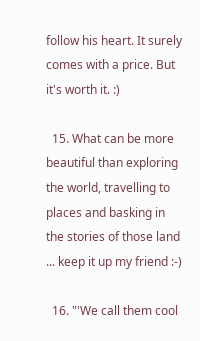follow his heart. It surely comes with a price. But it's worth it. :)

  15. What can be more beautiful than exploring the world, travelling to places and basking in the stories of those land ... keep it up my friend :-)

  16. "'We call them cool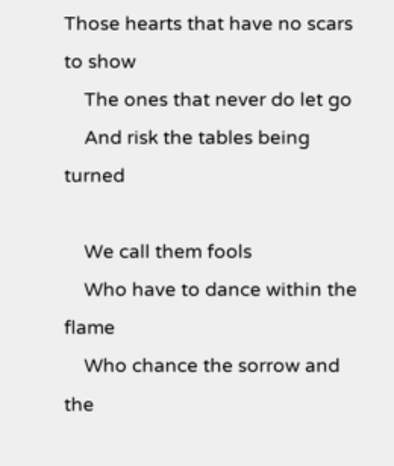Those hearts that have no scars to show
    The ones that never do let go
    And risk the tables being turned

    We call them fools
    Who have to dance within the flame
    Who chance the sorrow and the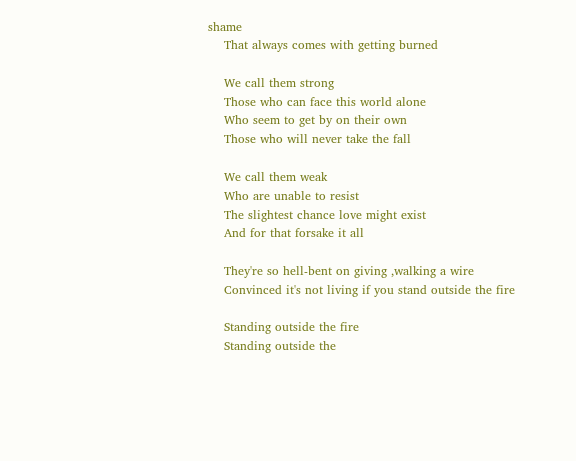shame
    That always comes with getting burned

    We call them strong
    Those who can face this world alone
    Who seem to get by on their own
    Those who will never take the fall

    We call them weak
    Who are unable to resist
    The slightest chance love might exist
    And for that forsake it all

    They're so hell-bent on giving ,walking a wire
    Convinced it's not living if you stand outside the fire

    Standing outside the fire
    Standing outside the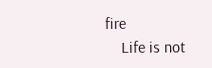fire
    Life is not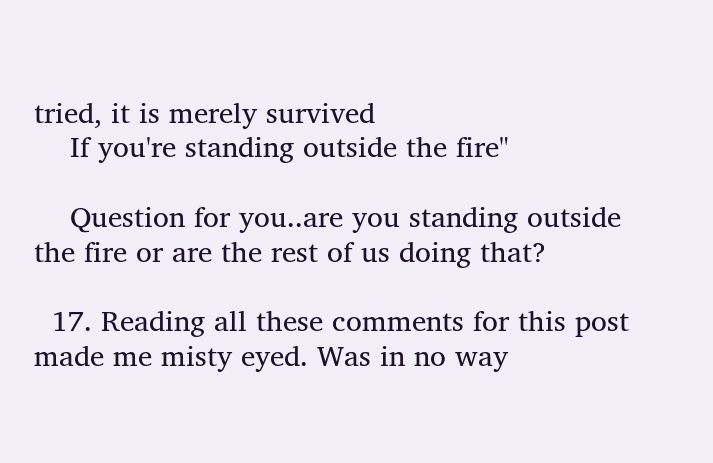tried, it is merely survived
    If you're standing outside the fire"

    Question for you..are you standing outside the fire or are the rest of us doing that?

  17. Reading all these comments for this post made me misty eyed. Was in no way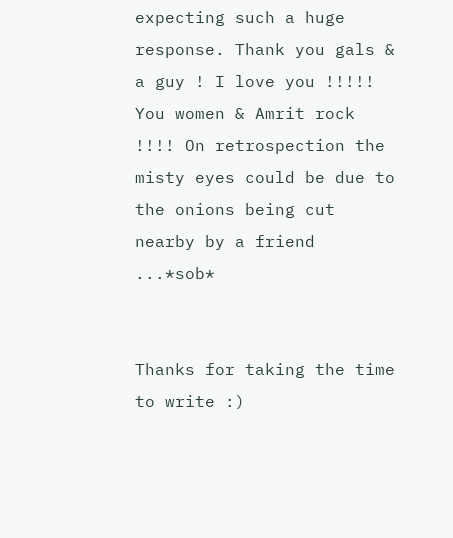expecting such a huge response. Thank you gals & a guy ! I love you !!!!! You women & Amrit rock !!!! On retrospection the misty eyes could be due to the onions being cut nearby by a friend ...*sob*


Thanks for taking the time to write :)